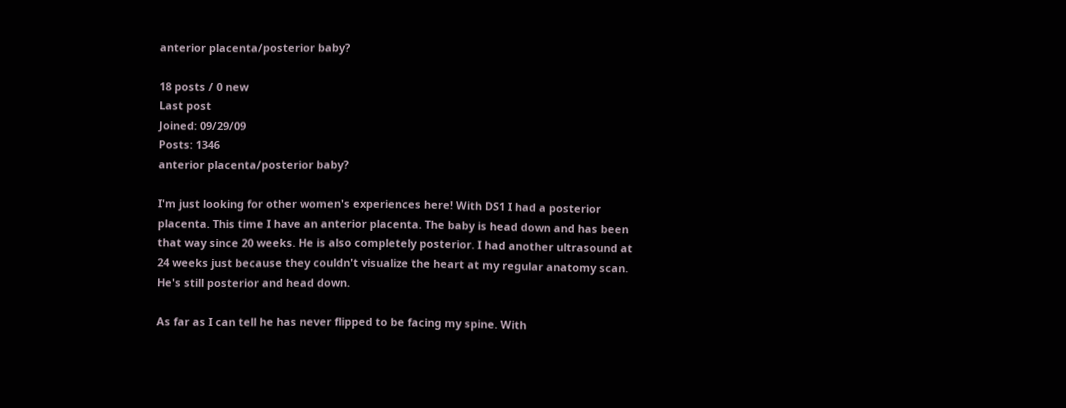anterior placenta/posterior baby?

18 posts / 0 new
Last post
Joined: 09/29/09
Posts: 1346
anterior placenta/posterior baby?

I'm just looking for other women's experiences here! With DS1 I had a posterior placenta. This time I have an anterior placenta. The baby is head down and has been that way since 20 weeks. He is also completely posterior. I had another ultrasound at 24 weeks just because they couldn't visualize the heart at my regular anatomy scan. He's still posterior and head down.

As far as I can tell he has never flipped to be facing my spine. With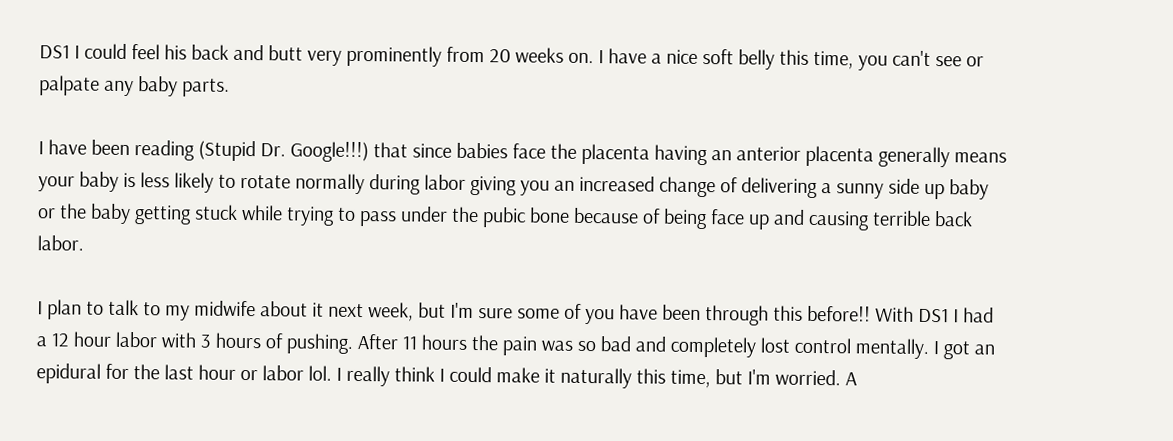DS1 I could feel his back and butt very prominently from 20 weeks on. I have a nice soft belly this time, you can't see or palpate any baby parts.

I have been reading (Stupid Dr. Google!!!) that since babies face the placenta having an anterior placenta generally means your baby is less likely to rotate normally during labor giving you an increased change of delivering a sunny side up baby or the baby getting stuck while trying to pass under the pubic bone because of being face up and causing terrible back labor.

I plan to talk to my midwife about it next week, but I'm sure some of you have been through this before!! With DS1 I had a 12 hour labor with 3 hours of pushing. After 11 hours the pain was so bad and completely lost control mentally. I got an epidural for the last hour or labor lol. I really think I could make it naturally this time, but I'm worried. A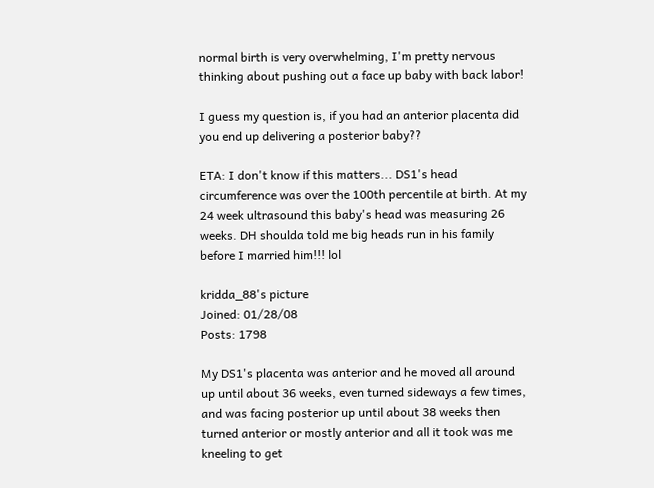normal birth is very overwhelming, I'm pretty nervous thinking about pushing out a face up baby with back labor!

I guess my question is, if you had an anterior placenta did you end up delivering a posterior baby??

ETA: I don't know if this matters... DS1's head circumference was over the 100th percentile at birth. At my 24 week ultrasound this baby's head was measuring 26 weeks. DH shoulda told me big heads run in his family before I married him!!! lol

kridda_88's picture
Joined: 01/28/08
Posts: 1798

My DS1's placenta was anterior and he moved all around up until about 36 weeks, even turned sideways a few times, and was facing posterior up until about 38 weeks then turned anterior or mostly anterior and all it took was me kneeling to get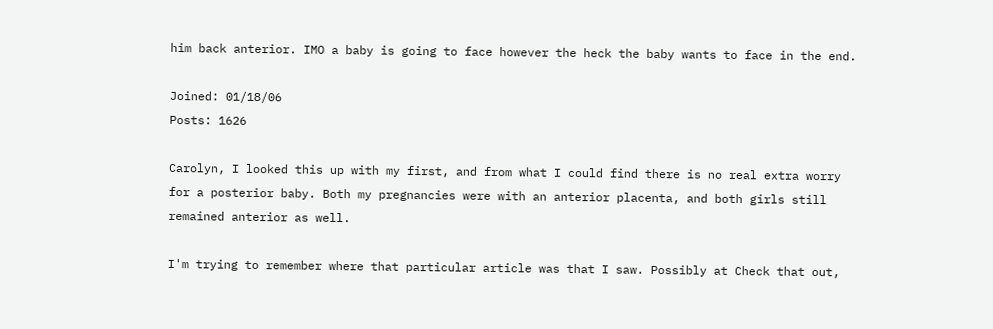him back anterior. IMO a baby is going to face however the heck the baby wants to face in the end.

Joined: 01/18/06
Posts: 1626

Carolyn, I looked this up with my first, and from what I could find there is no real extra worry for a posterior baby. Both my pregnancies were with an anterior placenta, and both girls still remained anterior as well.

I'm trying to remember where that particular article was that I saw. Possibly at Check that out,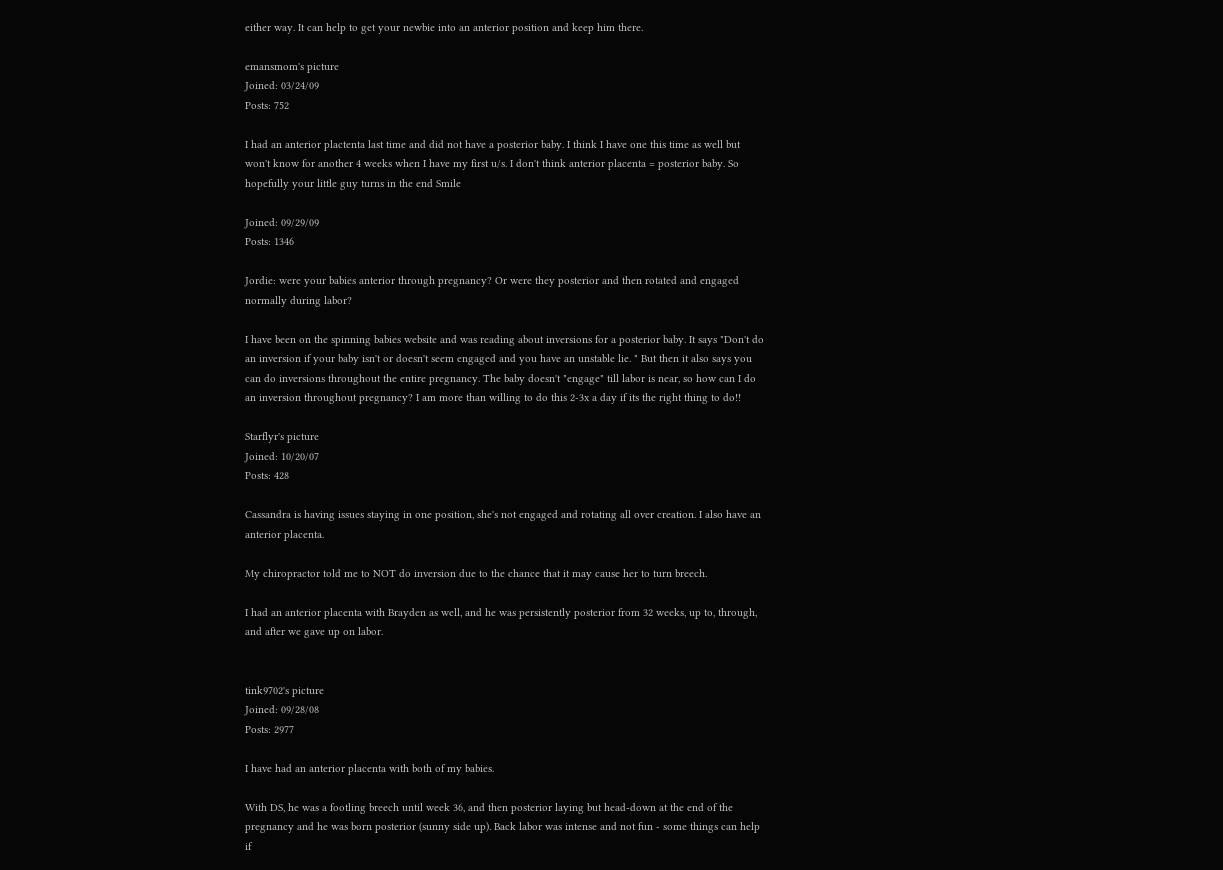either way. It can help to get your newbie into an anterior position and keep him there.

emansmom's picture
Joined: 03/24/09
Posts: 752

I had an anterior plactenta last time and did not have a posterior baby. I think I have one this time as well but won't know for another 4 weeks when I have my first u/s. I don't think anterior placenta = posterior baby. So hopefully your little guy turns in the end Smile

Joined: 09/29/09
Posts: 1346

Jordie: were your babies anterior through pregnancy? Or were they posterior and then rotated and engaged normally during labor?

I have been on the spinning babies website and was reading about inversions for a posterior baby. It says "Don't do an inversion if your baby isn't or doesn't seem engaged and you have an unstable lie. " But then it also says you can do inversions throughout the entire pregnancy. The baby doesn't "engage" till labor is near, so how can I do an inversion throughout pregnancy? I am more than willing to do this 2-3x a day if its the right thing to do!!

Starflyr's picture
Joined: 10/20/07
Posts: 428

Cassandra is having issues staying in one position, she's not engaged and rotating all over creation. I also have an anterior placenta.

My chiropractor told me to NOT do inversion due to the chance that it may cause her to turn breech.

I had an anterior placenta with Brayden as well, and he was persistently posterior from 32 weeks, up to, through, and after we gave up on labor.


tink9702's picture
Joined: 09/28/08
Posts: 2977

I have had an anterior placenta with both of my babies.

With DS, he was a footling breech until week 36, and then posterior laying but head-down at the end of the pregnancy and he was born posterior (sunny side up). Back labor was intense and not fun - some things can help if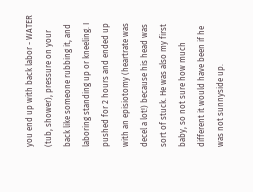you end up with back labor - WATER (tub, shower), pressure on your back like someone rubbing it, and laboring standing up or kneeling. I pushed for 2 hours and ended up with an episiotomy (heartrate was decel a lot!) because his head was sort of stuck. He was also my first baby, so not sure how much different it would have been if he was not sunnyside up.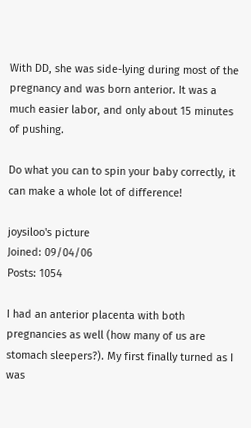With DD, she was side-lying during most of the pregnancy and was born anterior. It was a much easier labor, and only about 15 minutes of pushing.

Do what you can to spin your baby correctly, it can make a whole lot of difference!

joysiloo's picture
Joined: 09/04/06
Posts: 1054

I had an anterior placenta with both pregnancies as well (how many of us are stomach sleepers?). My first finally turned as I was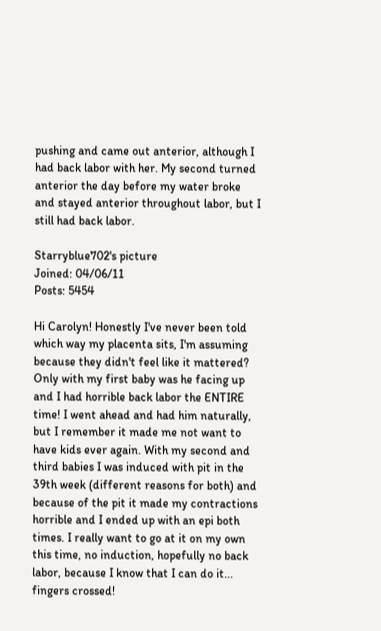pushing and came out anterior, although I had back labor with her. My second turned anterior the day before my water broke and stayed anterior throughout labor, but I still had back labor.

Starryblue702's picture
Joined: 04/06/11
Posts: 5454

Hi Carolyn! Honestly I've never been told which way my placenta sits, I'm assuming because they didn't feel like it mattered? Only with my first baby was he facing up and I had horrible back labor the ENTIRE time! I went ahead and had him naturally, but I remember it made me not want to have kids ever again. With my second and third babies I was induced with pit in the 39th week (different reasons for both) and because of the pit it made my contractions horrible and I ended up with an epi both times. I really want to go at it on my own this time, no induction, hopefully no back labor, because I know that I can do it... fingers crossed!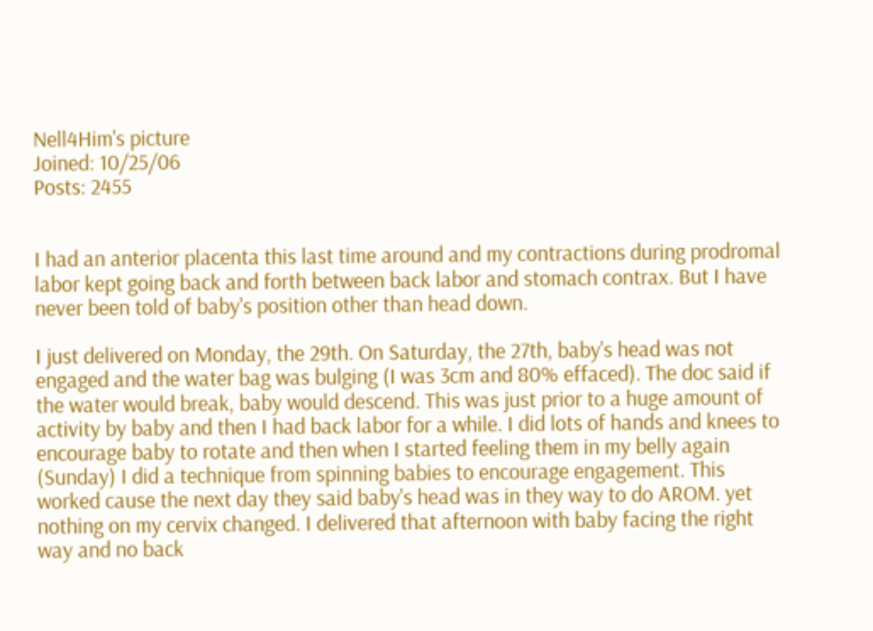Nell4Him's picture
Joined: 10/25/06
Posts: 2455


I had an anterior placenta this last time around and my contractions during prodromal labor kept going back and forth between back labor and stomach contrax. But I have never been told of baby's position other than head down.

I just delivered on Monday, the 29th. On Saturday, the 27th, baby's head was not engaged and the water bag was bulging (I was 3cm and 80% effaced). The doc said if the water would break, baby would descend. This was just prior to a huge amount of activity by baby and then I had back labor for a while. I did lots of hands and knees to encourage baby to rotate and then when I started feeling them in my belly again (Sunday) I did a technique from spinning babies to encourage engagement. This worked cause the next day they said baby's head was in they way to do AROM. yet nothing on my cervix changed. I delivered that afternoon with baby facing the right way and no back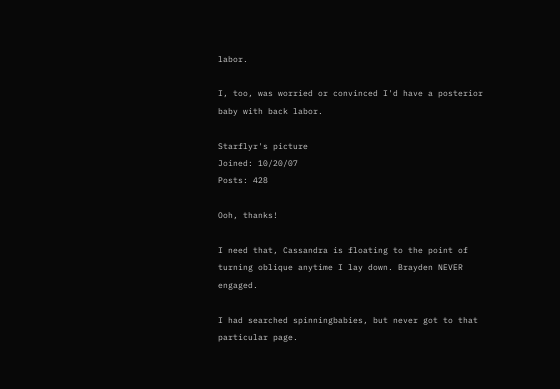labor.

I, too, was worried or convinced I'd have a posterior baby with back labor.

Starflyr's picture
Joined: 10/20/07
Posts: 428

Ooh, thanks!

I need that, Cassandra is floating to the point of turning oblique anytime I lay down. Brayden NEVER engaged.

I had searched spinningbabies, but never got to that particular page.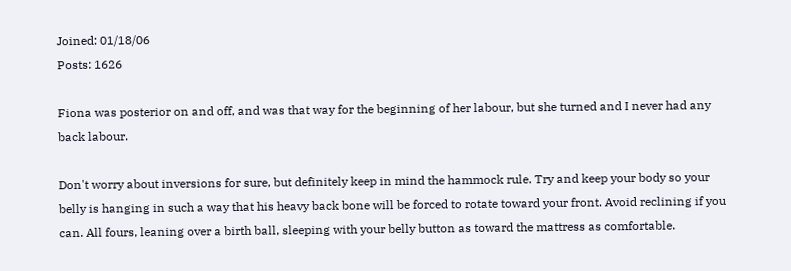Joined: 01/18/06
Posts: 1626

Fiona was posterior on and off, and was that way for the beginning of her labour, but she turned and I never had any back labour.

Don't worry about inversions for sure, but definitely keep in mind the hammock rule. Try and keep your body so your belly is hanging in such a way that his heavy back bone will be forced to rotate toward your front. Avoid reclining if you can. All fours, leaning over a birth ball, sleeping with your belly button as toward the mattress as comfortable.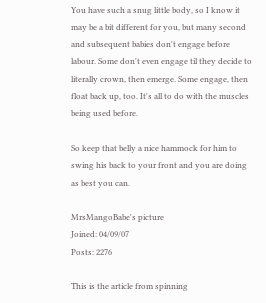You have such a snug little body, so I know it may be a bit different for you, but many second and subsequent babies don't engage before labour. Some don't even engage til they decide to literally crown, then emerge. Some engage, then float back up, too. It's all to do with the muscles being used before.

So keep that belly a nice hammock for him to swing his back to your front and you are doing as best you can.

MrsMangoBabe's picture
Joined: 04/09/07
Posts: 2276

This is the article from spinning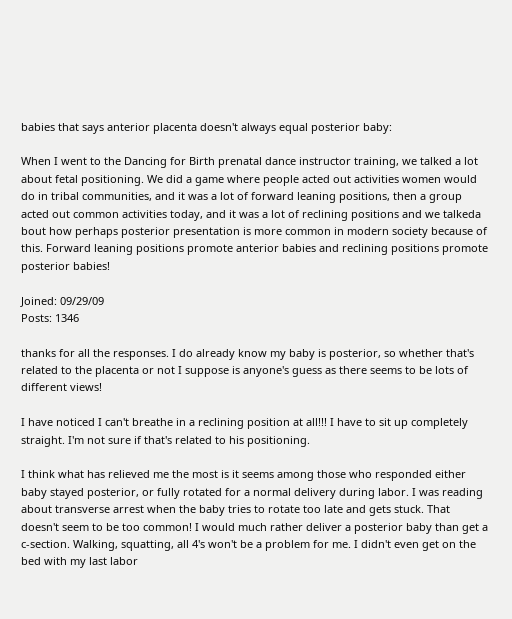babies that says anterior placenta doesn't always equal posterior baby:

When I went to the Dancing for Birth prenatal dance instructor training, we talked a lot about fetal positioning. We did a game where people acted out activities women would do in tribal communities, and it was a lot of forward leaning positions, then a group acted out common activities today, and it was a lot of reclining positions and we talkeda bout how perhaps posterior presentation is more common in modern society because of this. Forward leaning positions promote anterior babies and reclining positions promote posterior babies!

Joined: 09/29/09
Posts: 1346

thanks for all the responses. I do already know my baby is posterior, so whether that's related to the placenta or not I suppose is anyone's guess as there seems to be lots of different views!

I have noticed I can't breathe in a reclining position at all!!! I have to sit up completely straight. I'm not sure if that's related to his positioning.

I think what has relieved me the most is it seems among those who responded either baby stayed posterior, or fully rotated for a normal delivery during labor. I was reading about transverse arrest when the baby tries to rotate too late and gets stuck. That doesn't seem to be too common! I would much rather deliver a posterior baby than get a c-section. Walking, squatting, all 4's won't be a problem for me. I didn't even get on the bed with my last labor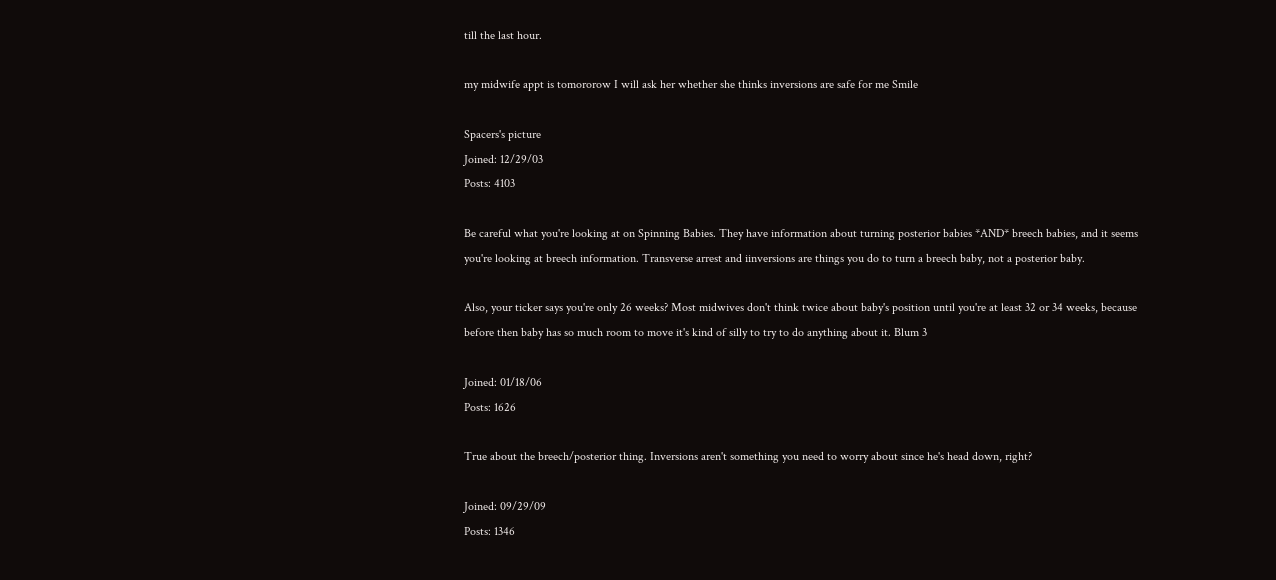till the last hour.

my midwife appt is tomororow I will ask her whether she thinks inversions are safe for me Smile

Spacers's picture
Joined: 12/29/03
Posts: 4103

Be careful what you're looking at on Spinning Babies. They have information about turning posterior babies *AND* breech babies, and it seems you're looking at breech information. Transverse arrest and iinversions are things you do to turn a breech baby, not a posterior baby.

Also, your ticker says you're only 26 weeks? Most midwives don't think twice about baby's position until you're at least 32 or 34 weeks, because before then baby has so much room to move it's kind of silly to try to do anything about it. Blum 3

Joined: 01/18/06
Posts: 1626

True about the breech/posterior thing. Inversions aren't something you need to worry about since he's head down, right?

Joined: 09/29/09
Posts: 1346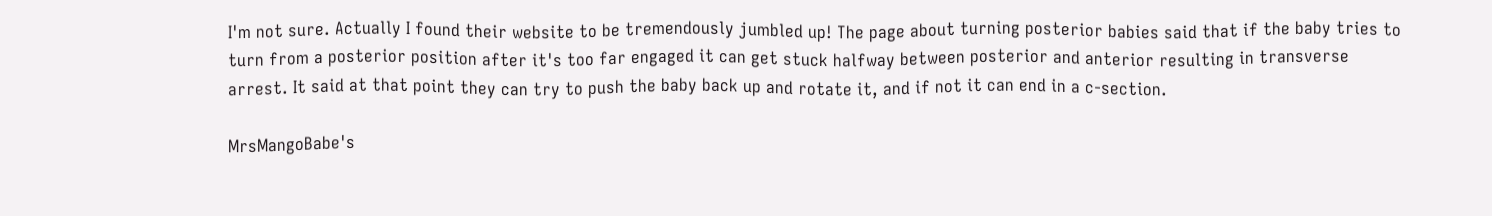I'm not sure. Actually I found their website to be tremendously jumbled up! The page about turning posterior babies said that if the baby tries to turn from a posterior position after it's too far engaged it can get stuck halfway between posterior and anterior resulting in transverse arrest. It said at that point they can try to push the baby back up and rotate it, and if not it can end in a c-section.

MrsMangoBabe's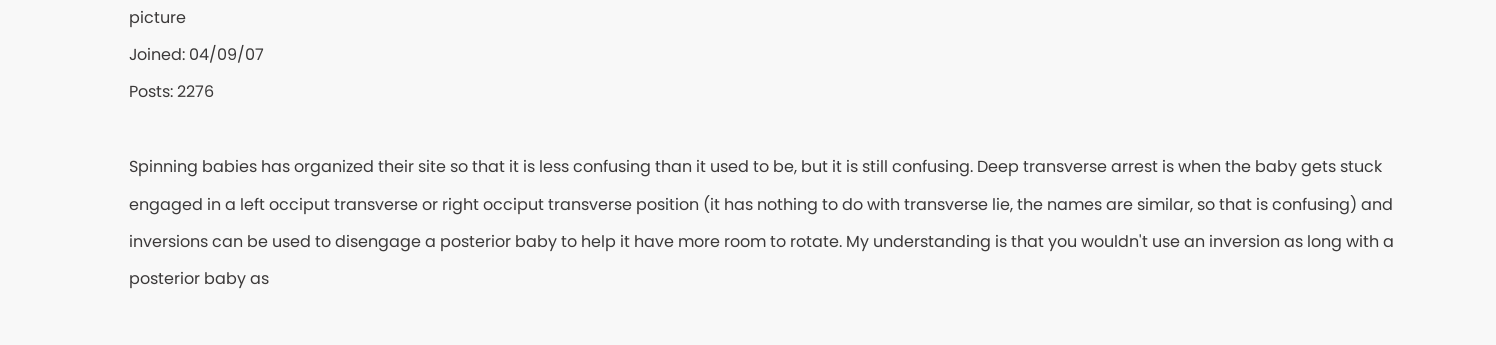picture
Joined: 04/09/07
Posts: 2276

Spinning babies has organized their site so that it is less confusing than it used to be, but it is still confusing. Deep transverse arrest is when the baby gets stuck engaged in a left occiput transverse or right occiput transverse position (it has nothing to do with transverse lie, the names are similar, so that is confusing) and inversions can be used to disengage a posterior baby to help it have more room to rotate. My understanding is that you wouldn't use an inversion as long with a posterior baby as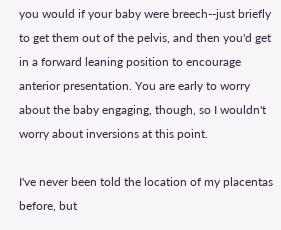you would if your baby were breech--just briefly to get them out of the pelvis, and then you'd get in a forward leaning position to encourage anterior presentation. You are early to worry about the baby engaging, though, so I wouldn't worry about inversions at this point.

I've never been told the location of my placentas before, but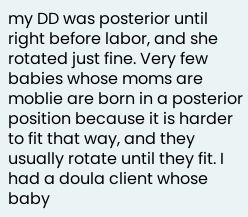my DD was posterior until right before labor, and she rotated just fine. Very few babies whose moms are moblie are born in a posterior position because it is harder to fit that way, and they usually rotate until they fit. I had a doula client whose baby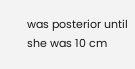was posterior until she was 10 cm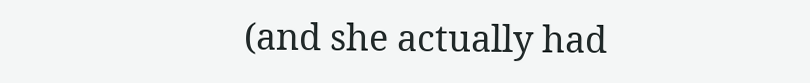(and she actually had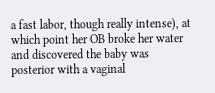a fast labor, though really intense), at which point her OB broke her water and discovered the baby was posterior with a vaginal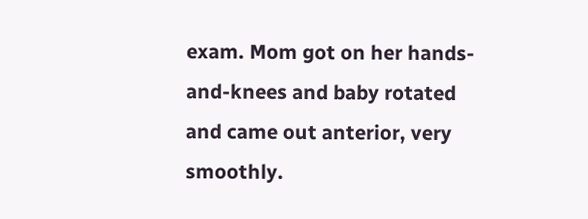exam. Mom got on her hands-and-knees and baby rotated and came out anterior, very smoothly.